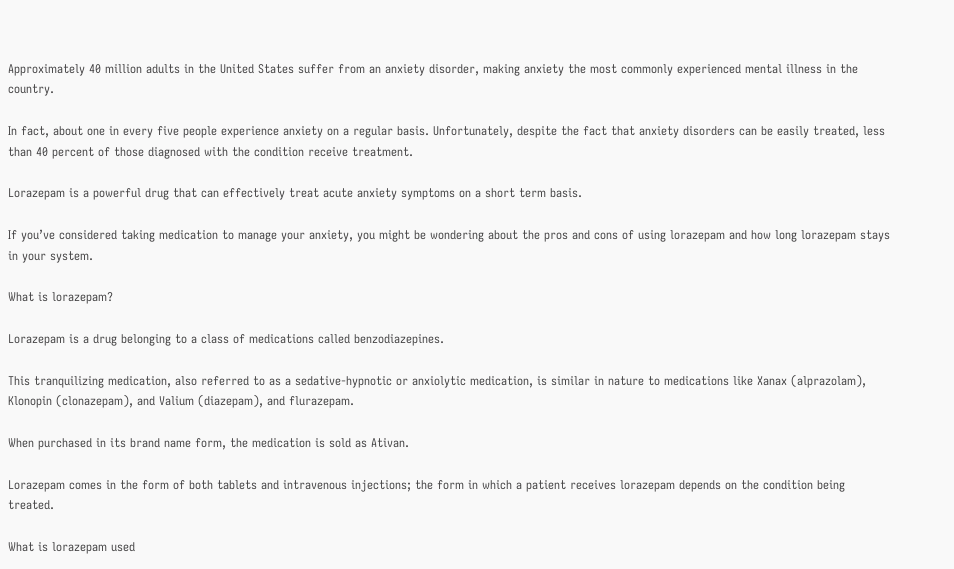Approximately 40 million adults in the United States suffer from an anxiety disorder, making anxiety the most commonly experienced mental illness in the country.

In fact, about one in every five people experience anxiety on a regular basis. Unfortunately, despite the fact that anxiety disorders can be easily treated, less than 40 percent of those diagnosed with the condition receive treatment.

Lorazepam is a powerful drug that can effectively treat acute anxiety symptoms on a short term basis.

If you’ve considered taking medication to manage your anxiety, you might be wondering about the pros and cons of using lorazepam and how long lorazepam stays in your system.

What is lorazepam?

Lorazepam is a drug belonging to a class of medications called benzodiazepines.

This tranquilizing medication, also referred to as a sedative-hypnotic or anxiolytic medication, is similar in nature to medications like Xanax (alprazolam), Klonopin (clonazepam), and Valium (diazepam), and flurazepam.

When purchased in its brand name form, the medication is sold as Ativan.

Lorazepam comes in the form of both tablets and intravenous injections; the form in which a patient receives lorazepam depends on the condition being treated.

What is lorazepam used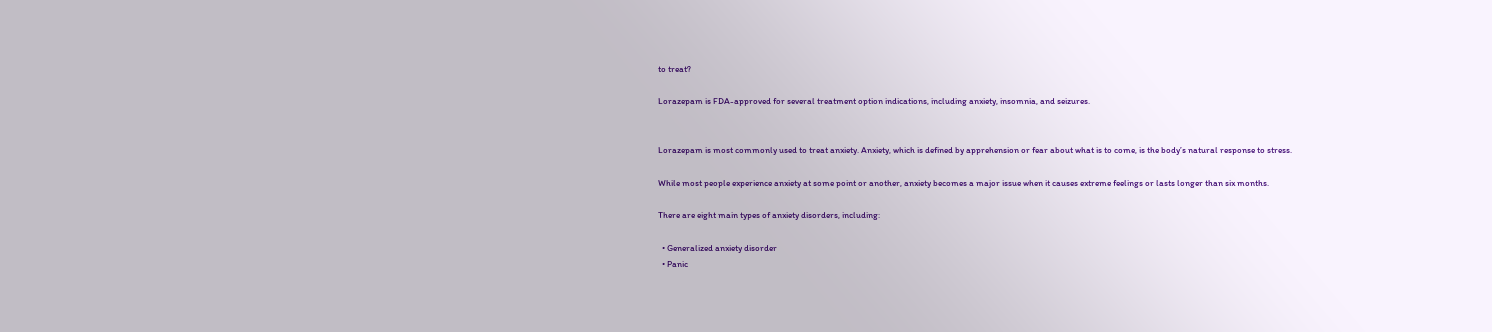to treat?

Lorazepam is FDA-approved for several treatment option indications, including anxiety, insomnia, and seizures.


Lorazepam is most commonly used to treat anxiety. Anxiety, which is defined by apprehension or fear about what is to come, is the body’s natural response to stress.

While most people experience anxiety at some point or another, anxiety becomes a major issue when it causes extreme feelings or lasts longer than six months.

There are eight main types of anxiety disorders, including:

  • Generalized anxiety disorder
  • Panic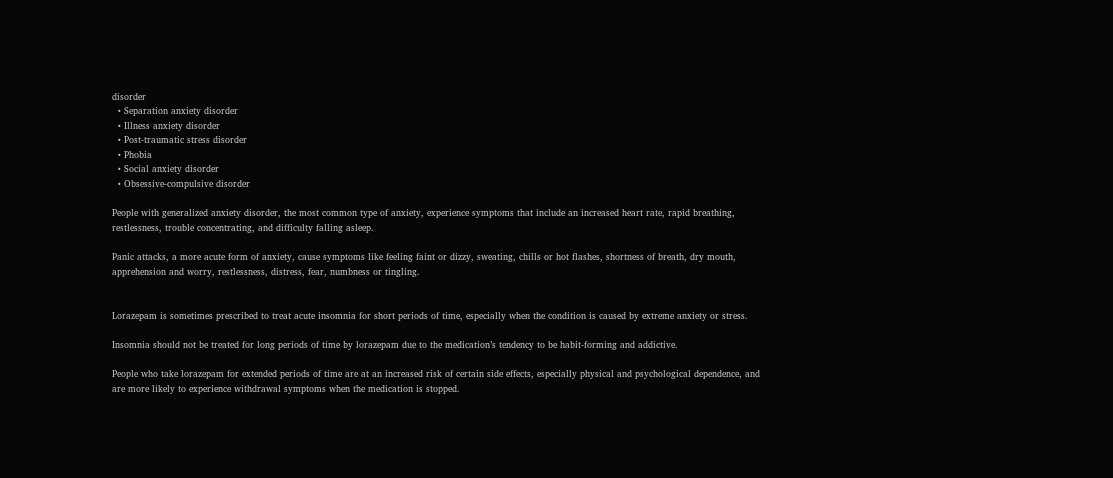disorder
  • Separation anxiety disorder
  • Illness anxiety disorder
  • Post-traumatic stress disorder
  • Phobia
  • Social anxiety disorder
  • Obsessive-compulsive disorder

People with generalized anxiety disorder, the most common type of anxiety, experience symptoms that include an increased heart rate, rapid breathing, restlessness, trouble concentrating, and difficulty falling asleep.

Panic attacks, a more acute form of anxiety, cause symptoms like feeling faint or dizzy, sweating, chills or hot flashes, shortness of breath, dry mouth, apprehension and worry, restlessness, distress, fear, numbness or tingling.


Lorazepam is sometimes prescribed to treat acute insomnia for short periods of time, especially when the condition is caused by extreme anxiety or stress.

Insomnia should not be treated for long periods of time by lorazepam due to the medication’s tendency to be habit-forming and addictive.

People who take lorazepam for extended periods of time are at an increased risk of certain side effects, especially physical and psychological dependence, and are more likely to experience withdrawal symptoms when the medication is stopped.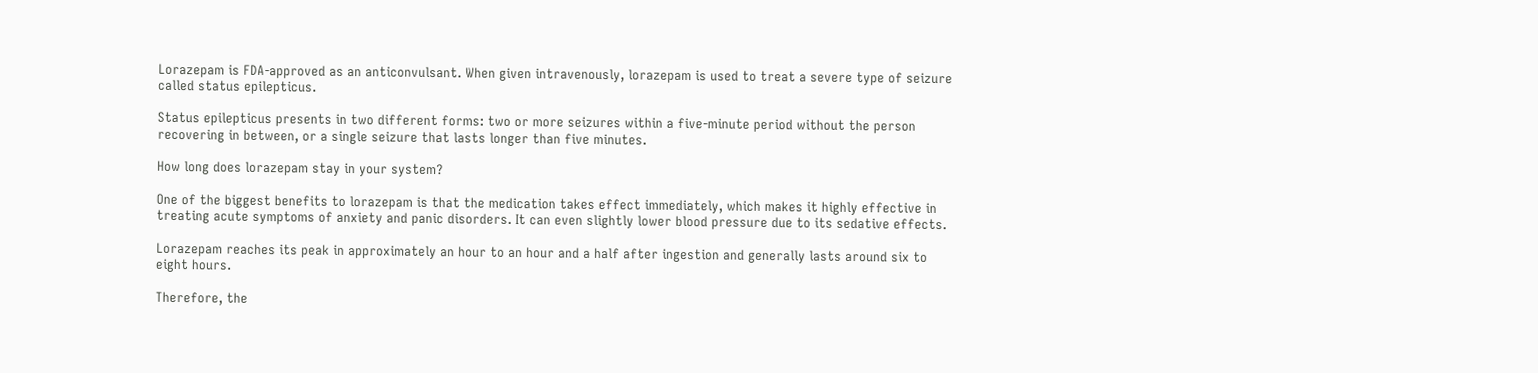Lorazepam is FDA-approved as an anticonvulsant. When given intravenously, lorazepam is used to treat a severe type of seizure called status epilepticus.

Status epilepticus presents in two different forms: two or more seizures within a five-minute period without the person recovering in between, or a single seizure that lasts longer than five minutes.

How long does lorazepam stay in your system?

One of the biggest benefits to lorazepam is that the medication takes effect immediately, which makes it highly effective in treating acute symptoms of anxiety and panic disorders. It can even slightly lower blood pressure due to its sedative effects.

Lorazepam reaches its peak in approximately an hour to an hour and a half after ingestion and generally lasts around six to eight hours.

Therefore, the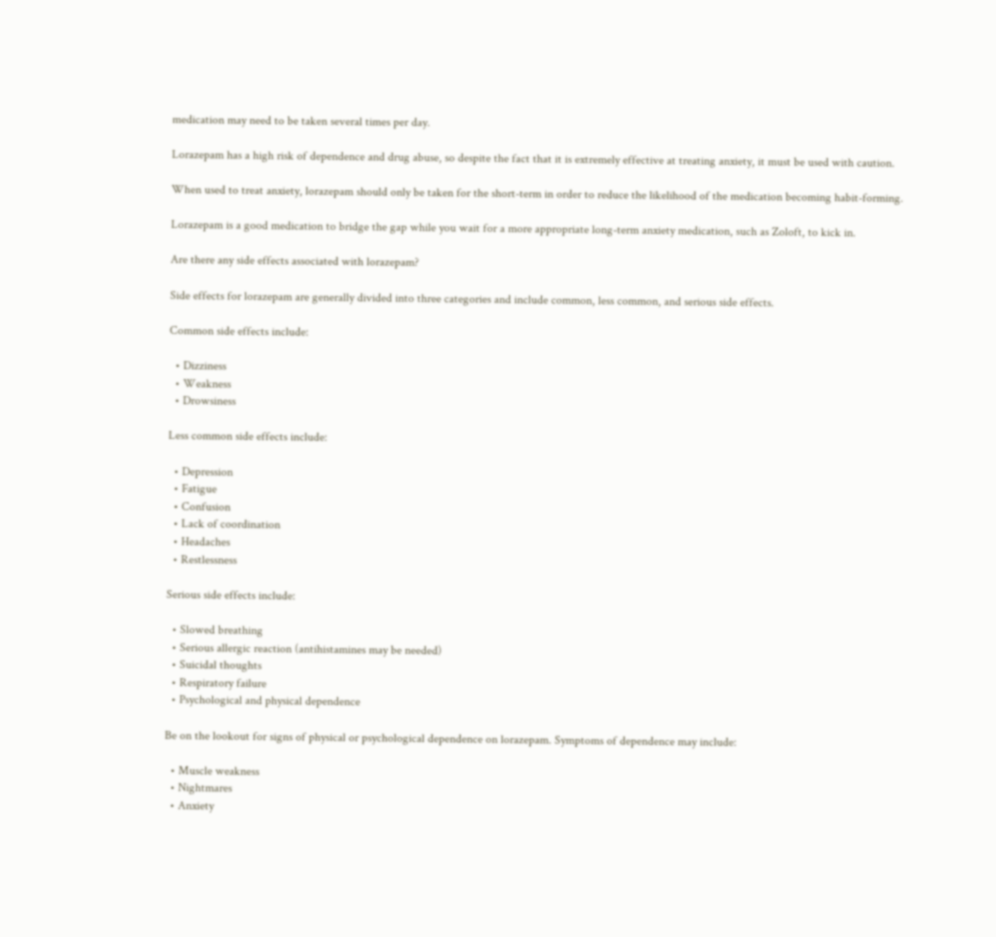medication may need to be taken several times per day.

Lorazepam has a high risk of dependence and drug abuse, so despite the fact that it is extremely effective at treating anxiety, it must be used with caution.

When used to treat anxiety, lorazepam should only be taken for the short-term in order to reduce the likelihood of the medication becoming habit-forming.

Lorazepam is a good medication to bridge the gap while you wait for a more appropriate long-term anxiety medication, such as Zoloft, to kick in.

Are there any side effects associated with lorazepam?

Side effects for lorazepam are generally divided into three categories and include common, less common, and serious side effects.

Common side effects include:

  • Dizziness
  • Weakness
  • Drowsiness

Less common side effects include:

  • Depression
  • Fatigue
  • Confusion
  • Lack of coordination
  • Headaches
  • Restlessness

Serious side effects include:

  • Slowed breathing
  • Serious allergic reaction (antihistamines may be needed)
  • Suicidal thoughts
  • Respiratory failure
  • Psychological and physical dependence

Be on the lookout for signs of physical or psychological dependence on lorazepam. Symptoms of dependence may include:

  • Muscle weakness
  • Nightmares
  • Anxiety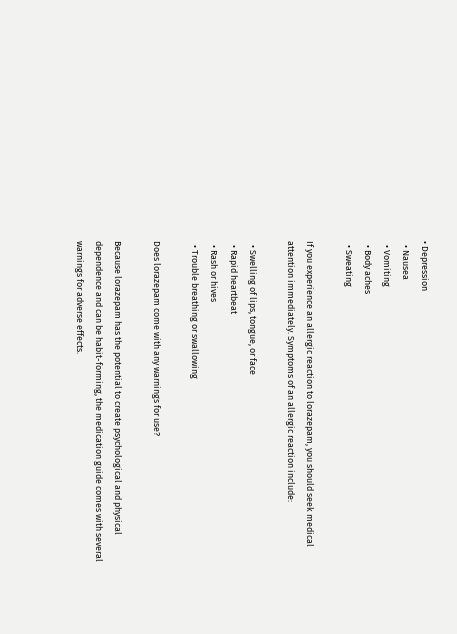• Depression
  • Nausea
  • Vomiting
  • Body aches
  • Sweating

If you experience an allergic reaction to lorazepam, you should seek medical attention immediately. Symptoms of an allergic reaction include:

  • Swelling of lips, tongue, or face
  • Rapid heartbeat
  • Rash or hives
  • Trouble breathing or swallowing

Does lorazepam come with any warnings for use?

Because lorazepam has the potential to create psychological and physical dependence and can be habit-forming, the medication guide comes with several warnings for adverse effects.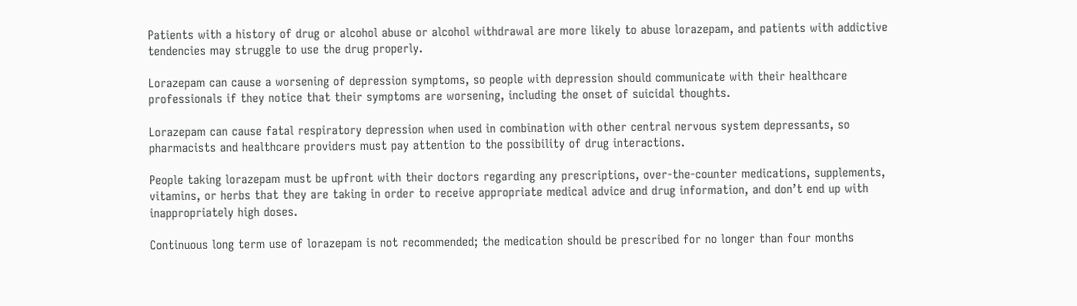Patients with a history of drug or alcohol abuse or alcohol withdrawal are more likely to abuse lorazepam, and patients with addictive tendencies may struggle to use the drug properly.

Lorazepam can cause a worsening of depression symptoms, so people with depression should communicate with their healthcare professionals if they notice that their symptoms are worsening, including the onset of suicidal thoughts.

Lorazepam can cause fatal respiratory depression when used in combination with other central nervous system depressants, so pharmacists and healthcare providers must pay attention to the possibility of drug interactions.

People taking lorazepam must be upfront with their doctors regarding any prescriptions, over-the-counter medications, supplements, vitamins, or herbs that they are taking in order to receive appropriate medical advice and drug information, and don’t end up with inappropriately high doses.

Continuous long term use of lorazepam is not recommended; the medication should be prescribed for no longer than four months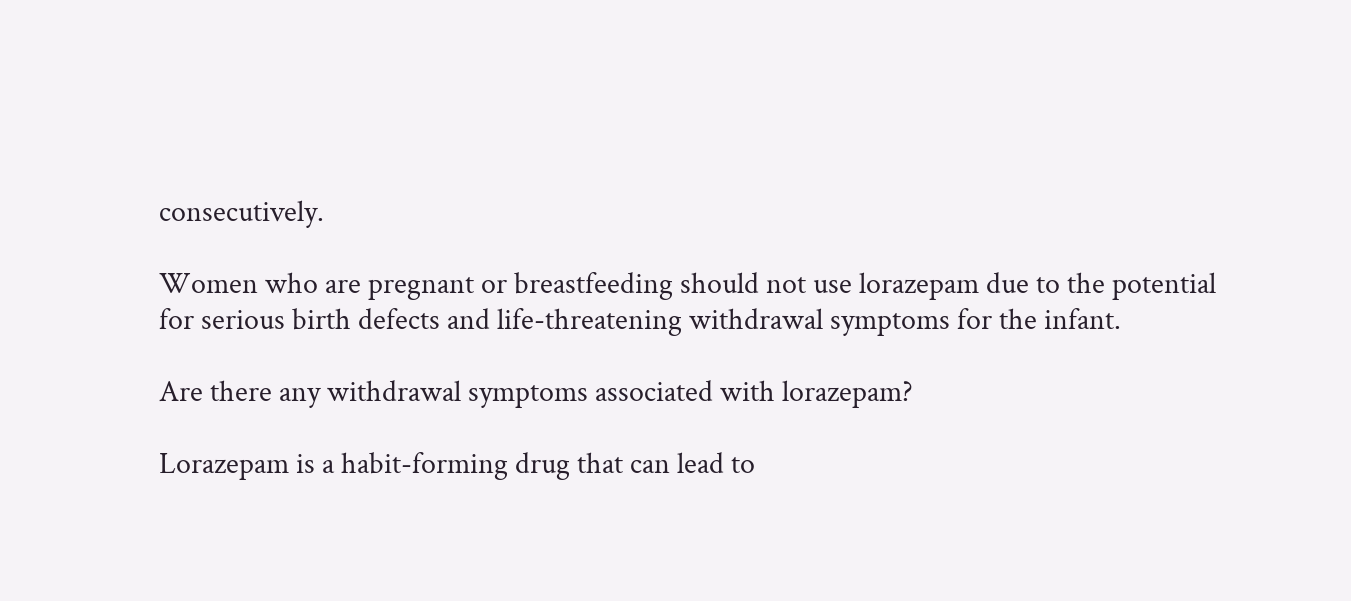consecutively.

Women who are pregnant or breastfeeding should not use lorazepam due to the potential for serious birth defects and life-threatening withdrawal symptoms for the infant.

Are there any withdrawal symptoms associated with lorazepam?

Lorazepam is a habit-forming drug that can lead to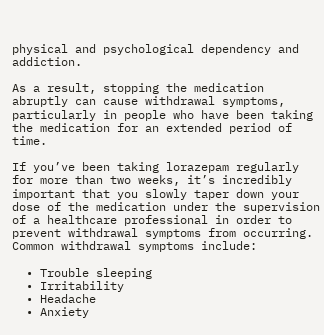physical and psychological dependency and addiction.

As a result, stopping the medication abruptly can cause withdrawal symptoms, particularly in people who have been taking the medication for an extended period of time.

If you’ve been taking lorazepam regularly for more than two weeks, it’s incredibly important that you slowly taper down your dose of the medication under the supervision of a healthcare professional in order to prevent withdrawal symptoms from occurring. Common withdrawal symptoms include:

  • Trouble sleeping
  • Irritability
  • Headache
  • Anxiety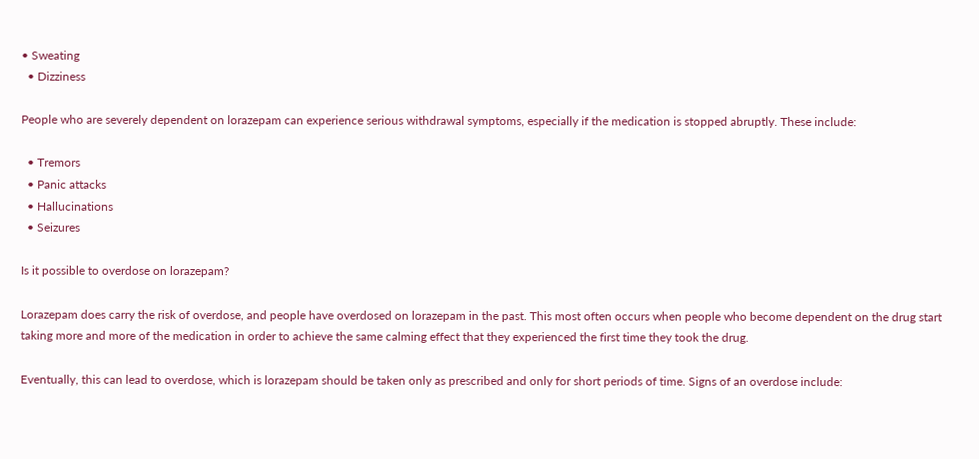• Sweating
  • Dizziness

People who are severely dependent on lorazepam can experience serious withdrawal symptoms, especially if the medication is stopped abruptly. These include:

  • Tremors
  • Panic attacks
  • Hallucinations
  • Seizures

Is it possible to overdose on lorazepam?

Lorazepam does carry the risk of overdose, and people have overdosed on lorazepam in the past. This most often occurs when people who become dependent on the drug start taking more and more of the medication in order to achieve the same calming effect that they experienced the first time they took the drug.

Eventually, this can lead to overdose, which is lorazepam should be taken only as prescribed and only for short periods of time. Signs of an overdose include: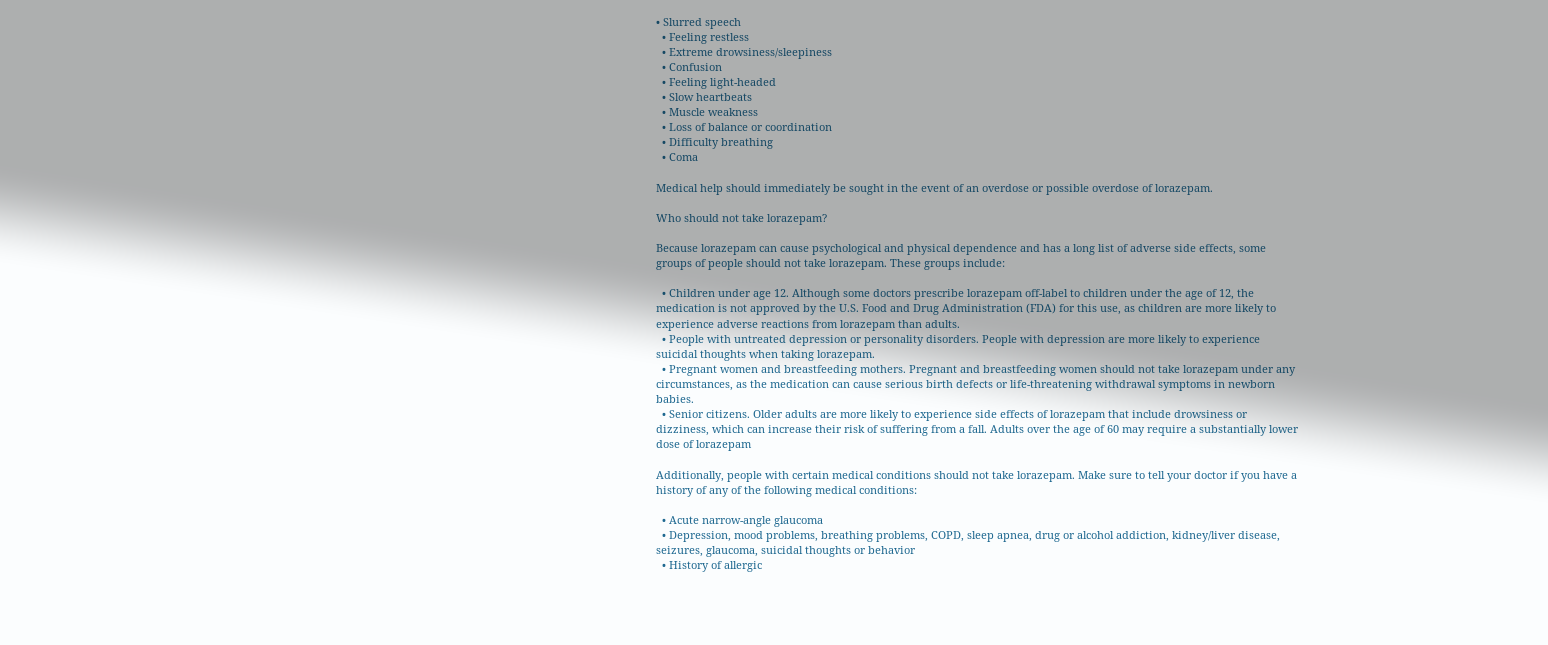• Slurred speech
  • Feeling restless
  • Extreme drowsiness/sleepiness
  • Confusion
  • Feeling light-headed
  • Slow heartbeats
  • Muscle weakness
  • Loss of balance or coordination
  • Difficulty breathing
  • Coma

Medical help should immediately be sought in the event of an overdose or possible overdose of lorazepam.

Who should not take lorazepam?

Because lorazepam can cause psychological and physical dependence and has a long list of adverse side effects, some groups of people should not take lorazepam. These groups include:

  • Children under age 12. Although some doctors prescribe lorazepam off-label to children under the age of 12, the medication is not approved by the U.S. Food and Drug Administration (FDA) for this use, as children are more likely to experience adverse reactions from lorazepam than adults.
  • People with untreated depression or personality disorders. People with depression are more likely to experience suicidal thoughts when taking lorazepam.
  • Pregnant women and breastfeeding mothers. Pregnant and breastfeeding women should not take lorazepam under any circumstances, as the medication can cause serious birth defects or life-threatening withdrawal symptoms in newborn babies.
  • Senior citizens. Older adults are more likely to experience side effects of lorazepam that include drowsiness or dizziness, which can increase their risk of suffering from a fall. Adults over the age of 60 may require a substantially lower dose of lorazepam

Additionally, people with certain medical conditions should not take lorazepam. Make sure to tell your doctor if you have a history of any of the following medical conditions:

  • Acute narrow-angle glaucoma
  • Depression, mood problems, breathing problems, COPD, sleep apnea, drug or alcohol addiction, kidney/liver disease, seizures, glaucoma, suicidal thoughts or behavior
  • History of allergic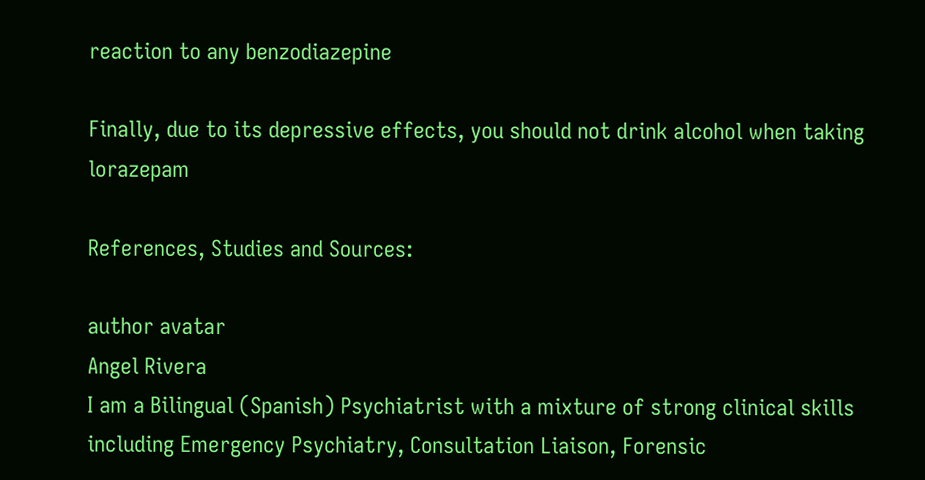reaction to any benzodiazepine

Finally, due to its depressive effects, you should not drink alcohol when taking lorazepam

References, Studies and Sources:

author avatar
Angel Rivera
I am a Bilingual (Spanish) Psychiatrist with a mixture of strong clinical skills including Emergency Psychiatry, Consultation Liaison, Forensic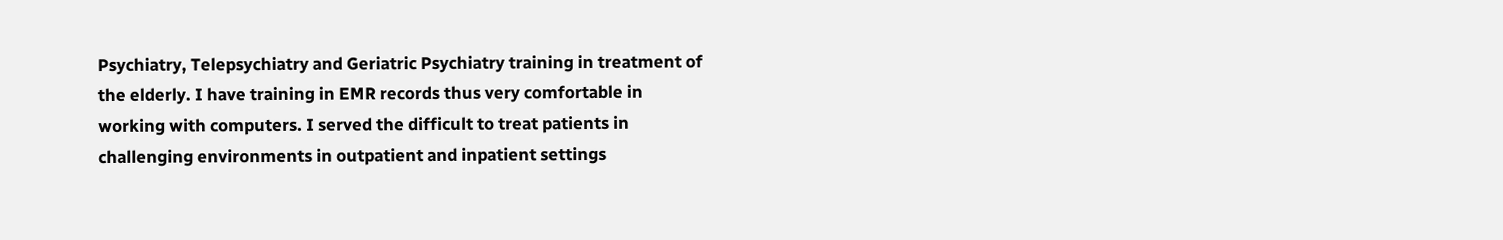Psychiatry, Telepsychiatry and Geriatric Psychiatry training in treatment of the elderly. I have training in EMR records thus very comfortable in working with computers. I served the difficult to treat patients in challenging environments in outpatient and inpatient settings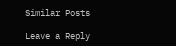Similar Posts

Leave a Reply